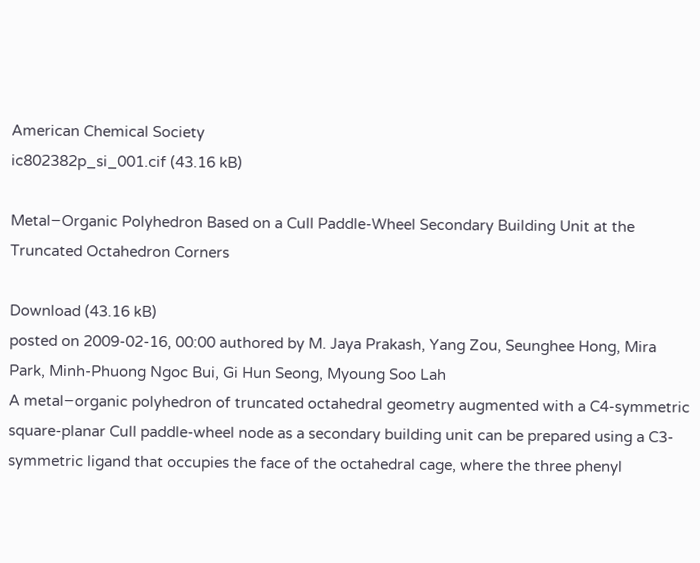American Chemical Society
ic802382p_si_001.cif (43.16 kB)

Metal−Organic Polyhedron Based on a CuII Paddle-Wheel Secondary Building Unit at the Truncated Octahedron Corners

Download (43.16 kB)
posted on 2009-02-16, 00:00 authored by M. Jaya Prakash, Yang Zou, Seunghee Hong, Mira Park, Minh-Phuong Ngoc Bui, Gi Hun Seong, Myoung Soo Lah
A metal−organic polyhedron of truncated octahedral geometry augmented with a C4-symmetric square-planar CuII paddle-wheel node as a secondary building unit can be prepared using a C3-symmetric ligand that occupies the face of the octahedral cage, where the three phenyl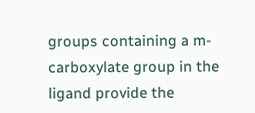groups containing a m-carboxylate group in the ligand provide the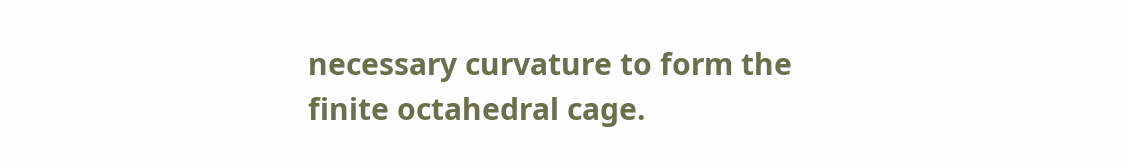necessary curvature to form the finite octahedral cage.